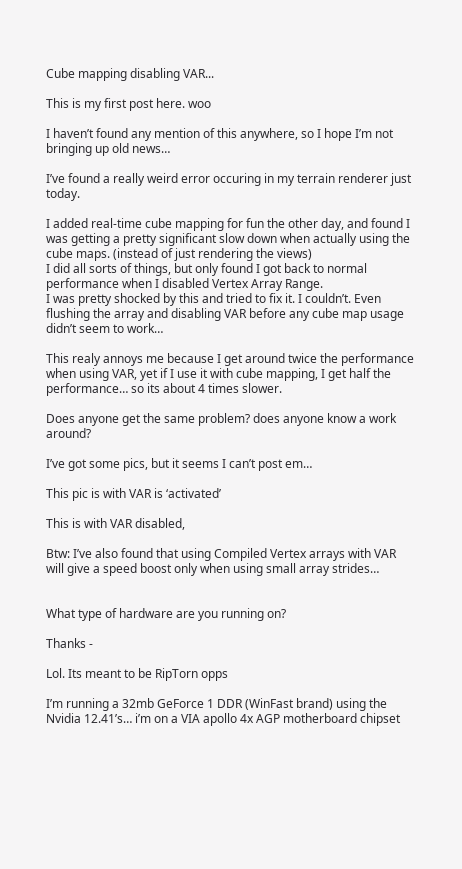Cube mapping disabling VAR...

This is my first post here. woo

I haven’t found any mention of this anywhere, so I hope I’m not bringing up old news…

I’ve found a really weird error occuring in my terrain renderer just today.

I added real-time cube mapping for fun the other day, and found I was getting a pretty significant slow down when actually using the cube maps. (instead of just rendering the views)
I did all sorts of things, but only found I got back to normal performance when I disabled Vertex Array Range.
I was pretty shocked by this and tried to fix it. I couldn’t. Even flushing the array and disabling VAR before any cube map usage didn’t seem to work…

This realy annoys me because I get around twice the performance when using VAR, yet if I use it with cube mapping, I get half the performance… so its about 4 times slower.

Does anyone get the same problem? does anyone know a work around?

I’ve got some pics, but it seems I can’t post em…

This pic is with VAR is ‘activated’

This is with VAR disabled,

Btw: I’ve also found that using Compiled Vertex arrays with VAR will give a speed boost only when using small array strides…


What type of hardware are you running on?

Thanks -

Lol. Its meant to be RipTorn opps

I’m running a 32mb GeForce 1 DDR (WinFast brand) using the Nvidia 12.41’s… i’m on a VIA apollo 4x AGP motherboard chipset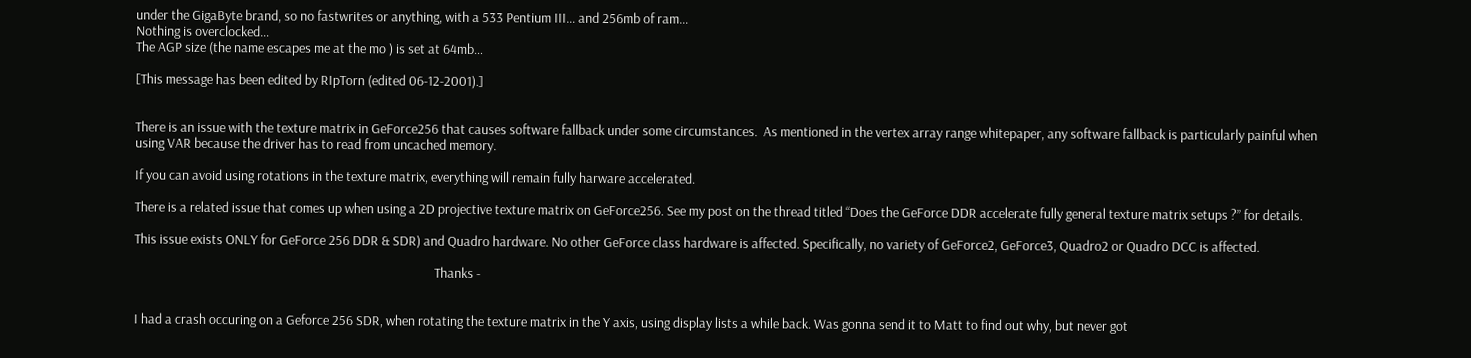under the GigaByte brand, so no fastwrites or anything, with a 533 Pentium III… and 256mb of ram…
Nothing is overclocked…
The AGP size (the name escapes me at the mo ) is set at 64mb…

[This message has been edited by RIpTorn (edited 06-12-2001).]


There is an issue with the texture matrix in GeForce256 that causes software fallback under some circumstances.  As mentioned in the vertex array range whitepaper, any software fallback is particularly painful when using VAR because the driver has to read from uncached memory.

If you can avoid using rotations in the texture matrix, everything will remain fully harware accelerated.

There is a related issue that comes up when using a 2D projective texture matrix on GeForce256. See my post on the thread titled “Does the GeForce DDR accelerate fully general texture matrix setups ?” for details.

This issue exists ONLY for GeForce 256 DDR & SDR) and Quadro hardware. No other GeForce class hardware is affected. Specifically, no variety of GeForce2, GeForce3, Quadro2 or Quadro DCC is affected.

                                                                                                    Thanks -


I had a crash occuring on a Geforce 256 SDR, when rotating the texture matrix in the Y axis, using display lists a while back. Was gonna send it to Matt to find out why, but never got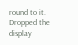round to it. Dropped the display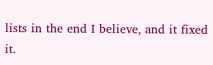lists in the end I believe, and it fixed it.